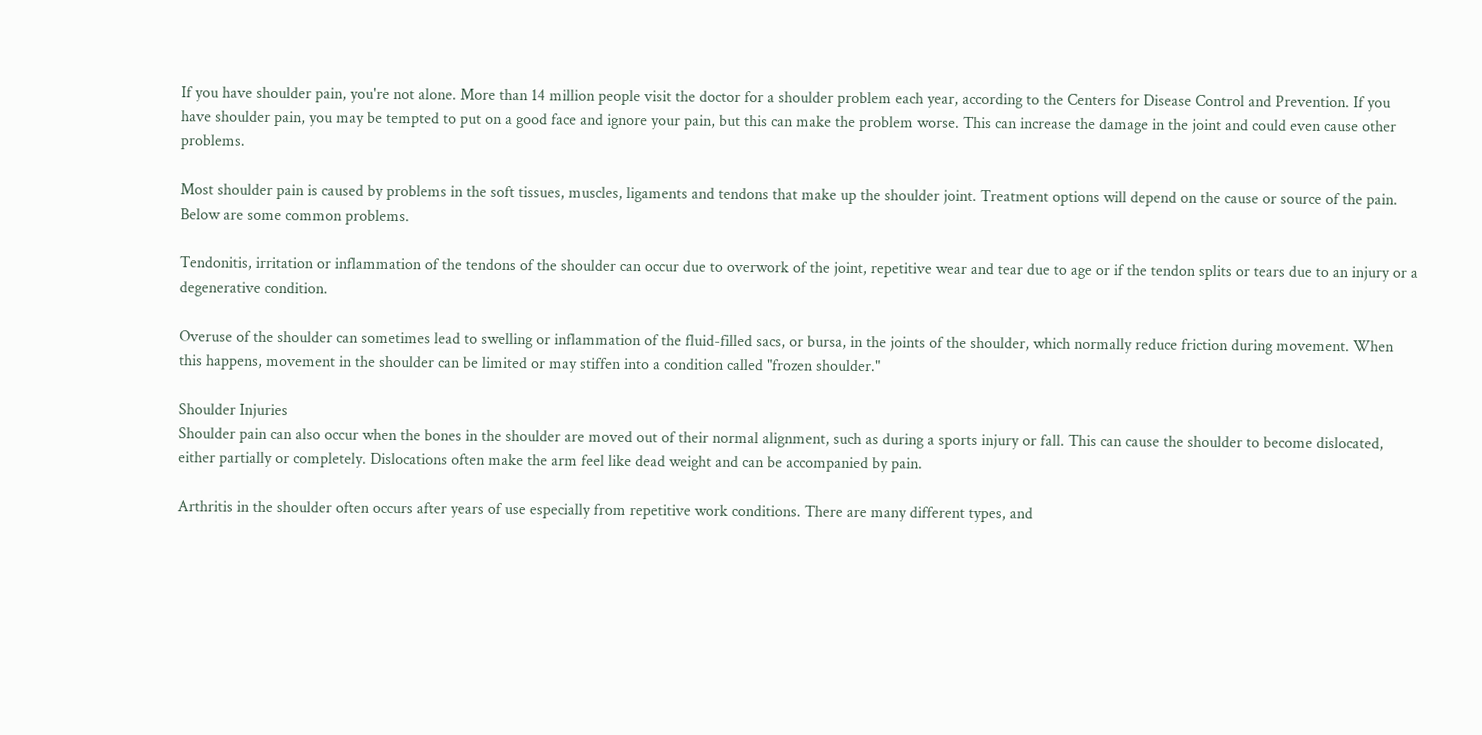If you have shoulder pain, you're not alone. More than 14 million people visit the doctor for a shoulder problem each year, according to the Centers for Disease Control and Prevention. If you have shoulder pain, you may be tempted to put on a good face and ignore your pain, but this can make the problem worse. This can increase the damage in the joint and could even cause other problems.

Most shoulder pain is caused by problems in the soft tissues, muscles, ligaments and tendons that make up the shoulder joint. Treatment options will depend on the cause or source of the pain. Below are some common problems.

Tendonitis, irritation or inflammation of the tendons of the shoulder can occur due to overwork of the joint, repetitive wear and tear due to age or if the tendon splits or tears due to an injury or a degenerative condition.

Overuse of the shoulder can sometimes lead to swelling or inflammation of the fluid-filled sacs, or bursa, in the joints of the shoulder, which normally reduce friction during movement. When this happens, movement in the shoulder can be limited or may stiffen into a condition called "frozen shoulder."

Shoulder Injuries
Shoulder pain can also occur when the bones in the shoulder are moved out of their normal alignment, such as during a sports injury or fall. This can cause the shoulder to become dislocated, either partially or completely. Dislocations often make the arm feel like dead weight and can be accompanied by pain.

Arthritis in the shoulder often occurs after years of use especially from repetitive work conditions. There are many different types, and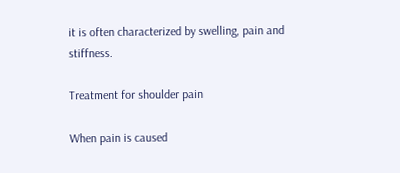it is often characterized by swelling, pain and stiffness.

Treatment for shoulder pain

When pain is caused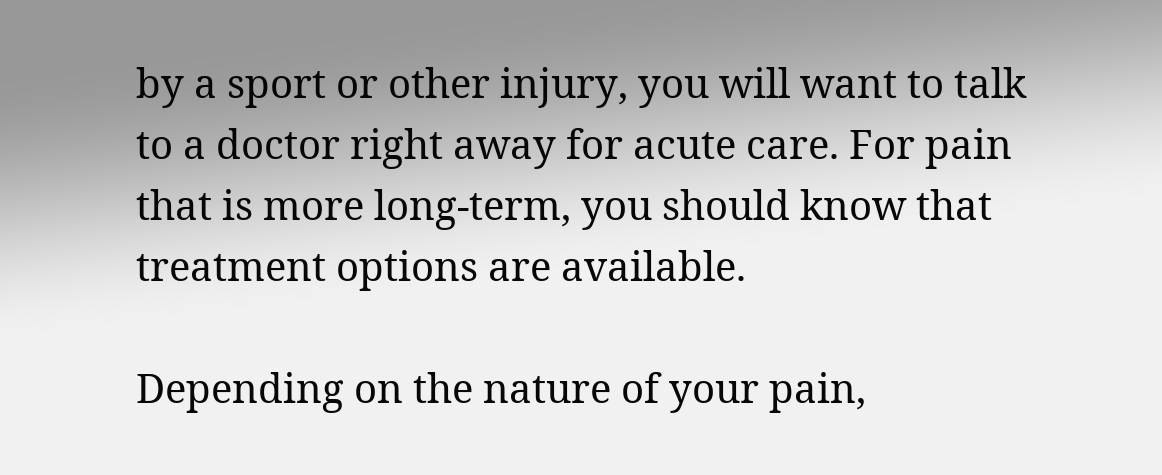by a sport or other injury, you will want to talk to a doctor right away for acute care. For pain that is more long-term, you should know that treatment options are available.

Depending on the nature of your pain,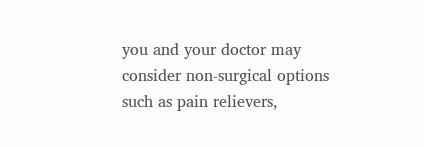you and your doctor may consider non-surgical options such as pain relievers,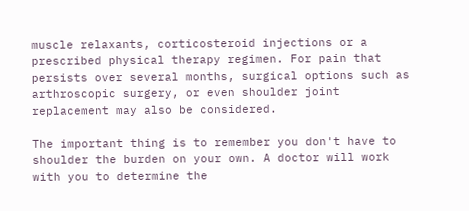muscle relaxants, corticosteroid injections or a prescribed physical therapy regimen. For pain that persists over several months, surgical options such as arthroscopic surgery, or even shoulder joint replacement may also be considered.

The important thing is to remember you don't have to shoulder the burden on your own. A doctor will work with you to determine the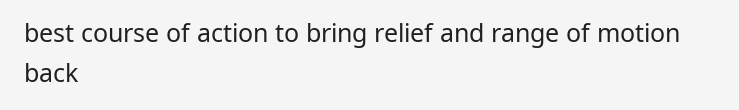best course of action to bring relief and range of motion back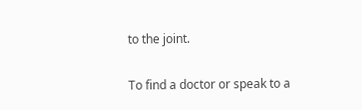to the joint.

To find a doctor or speak to a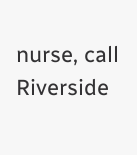nurse, call Riverside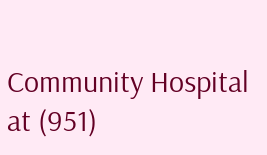Community Hospital at (951)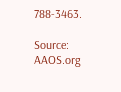788-3463.

Source: AAOS.org